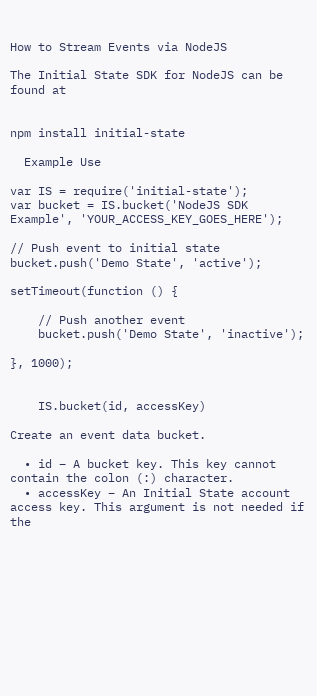How to Stream Events via NodeJS

The Initial State SDK for NodeJS can be found at


npm install initial-state

  Example Use

var IS = require('initial-state');
var bucket = IS.bucket('NodeJS SDK Example', 'YOUR_ACCESS_KEY_GOES_HERE');

// Push event to initial state
bucket.push('Demo State', 'active');

setTimeout(function () {

    // Push another event
    bucket.push('Demo State', 'inactive');

}, 1000);


    IS.bucket(id, accessKey)

Create an event data bucket.

  • id – A bucket key. This key cannot contain the colon (:) character.
  • accessKey – An Initial State account access key. This argument is not needed if the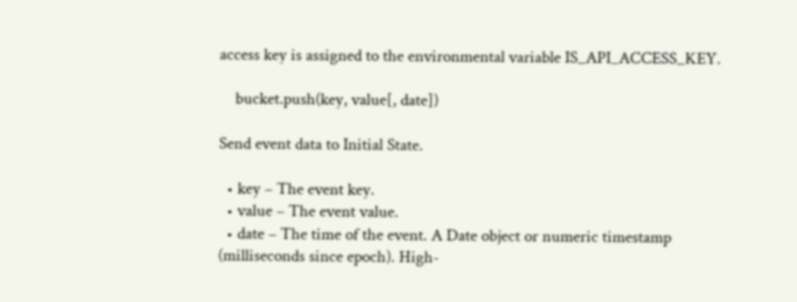access key is assigned to the environmental variable IS_API_ACCESS_KEY.

    bucket.push(key, value[, date])

Send event data to Initial State.

  • key – The event key.
  • value – The event value.
  • date – The time of the event. A Date object or numeric timestamp (milliseconds since epoch). High-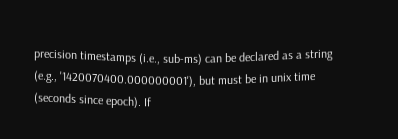precision timestamps (i.e., sub-ms) can be declared as a string (e.g., '1420070400.000000001'), but must be in unix time (seconds since epoch). If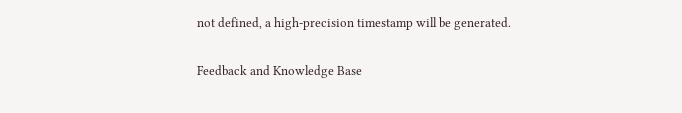not defined, a high-precision timestamp will be generated.

Feedback and Knowledge Base